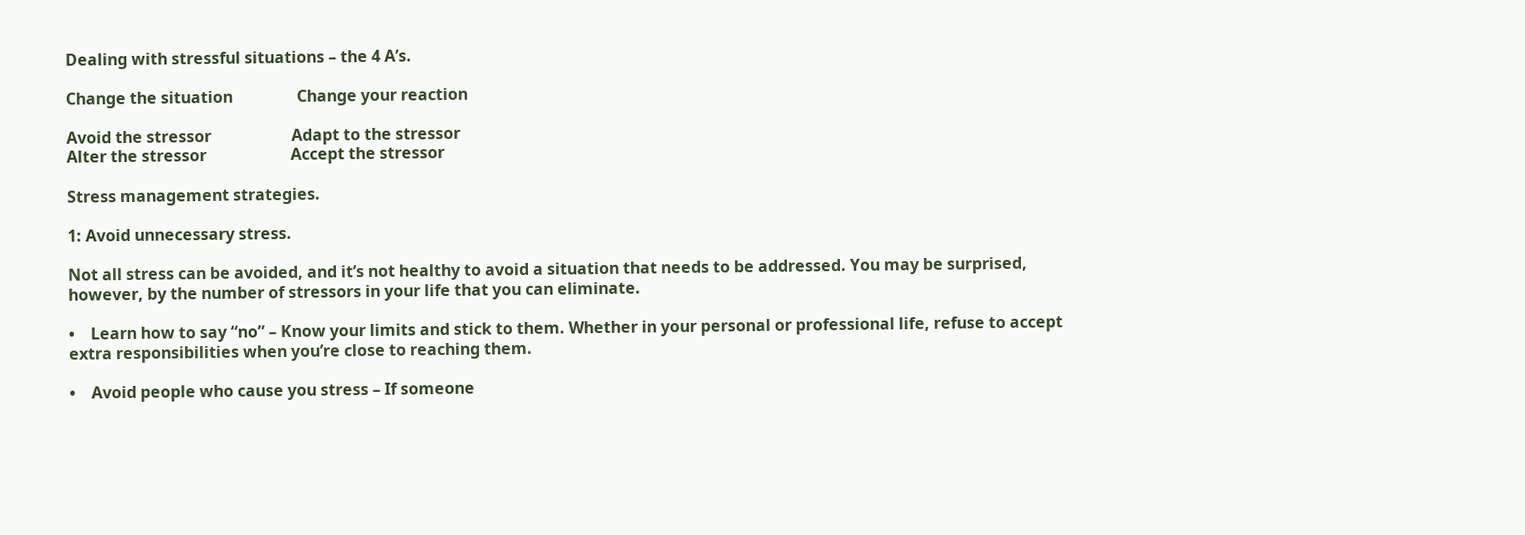Dealing with stressful situations – the 4 A’s.

Change the situation                Change your reaction

Avoid the stressor                    Adapt to the stressor
Alter the stressor                     Accept the stressor

Stress management strategies.

1: Avoid unnecessary stress.

Not all stress can be avoided, and it’s not healthy to avoid a situation that needs to be addressed. You may be surprised, however, by the number of stressors in your life that you can eliminate.

•    Learn how to say “no” – Know your limits and stick to them. Whether in your personal or professional life, refuse to accept extra responsibilities when you’re close to reaching them.

•    Avoid people who cause you stress – If someone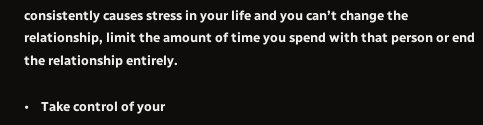consistently causes stress in your life and you can’t change the relationship, limit the amount of time you spend with that person or end the relationship entirely.

•    Take control of your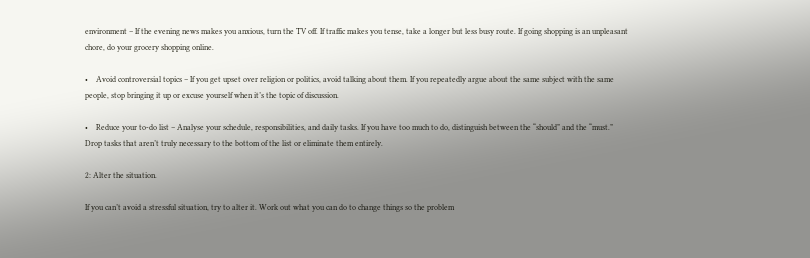environment – If the evening news makes you anxious, turn the TV off. If traffic makes you tense, take a longer but less busy route. If going shopping is an unpleasant chore, do your grocery shopping online.

•    Avoid controversial topics – If you get upset over religion or politics, avoid talking about them. If you repeatedly argue about the same subject with the same people, stop bringing it up or excuse yourself when it’s the topic of discussion.

•    Reduce your to-do list – Analyse your schedule, responsibilities, and daily tasks. If you have too much to do, distinguish between the “should” and the “must.” Drop tasks that aren’t truly necessary to the bottom of the list or eliminate them entirely.

2: Alter the situation.

If you can’t avoid a stressful situation, try to alter it. Work out what you can do to change things so the problem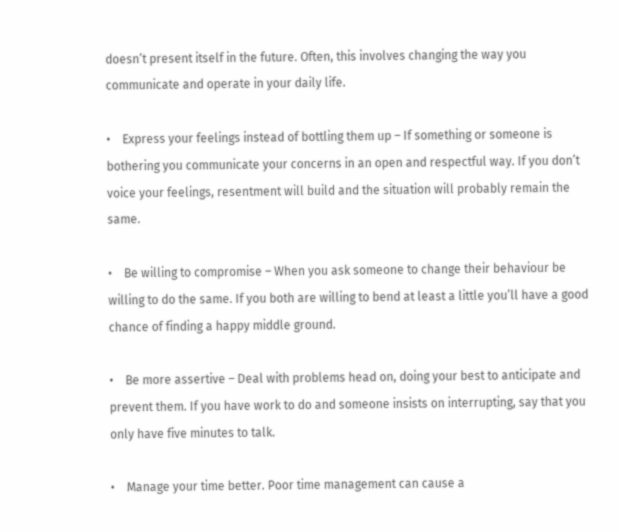doesn’t present itself in the future. Often, this involves changing the way you communicate and operate in your daily life.

•    Express your feelings instead of bottling them up – If something or someone is bothering you communicate your concerns in an open and respectful way. If you don’t voice your feelings, resentment will build and the situation will probably remain the same.

•    Be willing to compromise – When you ask someone to change their behaviour be willing to do the same. If you both are willing to bend at least a little you’ll have a good chance of finding a happy middle ground.

•    Be more assertive – Deal with problems head on, doing your best to anticipate and prevent them. If you have work to do and someone insists on interrupting, say that you only have five minutes to talk.

•    Manage your time better. Poor time management can cause a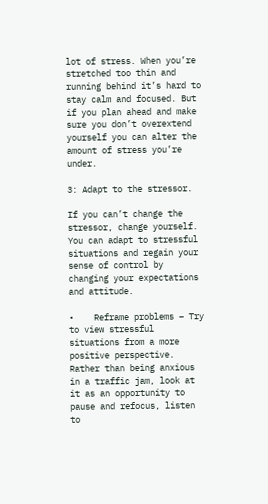lot of stress. When you’re stretched too thin and running behind it’s hard to stay calm and focused. But if you plan ahead and make sure you don’t overextend yourself you can alter the amount of stress you’re under.

3: Adapt to the stressor.

If you can’t change the stressor, change yourself. You can adapt to stressful situations and regain your sense of control by changing your expectations and attitude.

•    Reframe problems – Try to view stressful situations from a more positive perspective. Rather than being anxious in a traffic jam, look at it as an opportunity to pause and refocus, listen to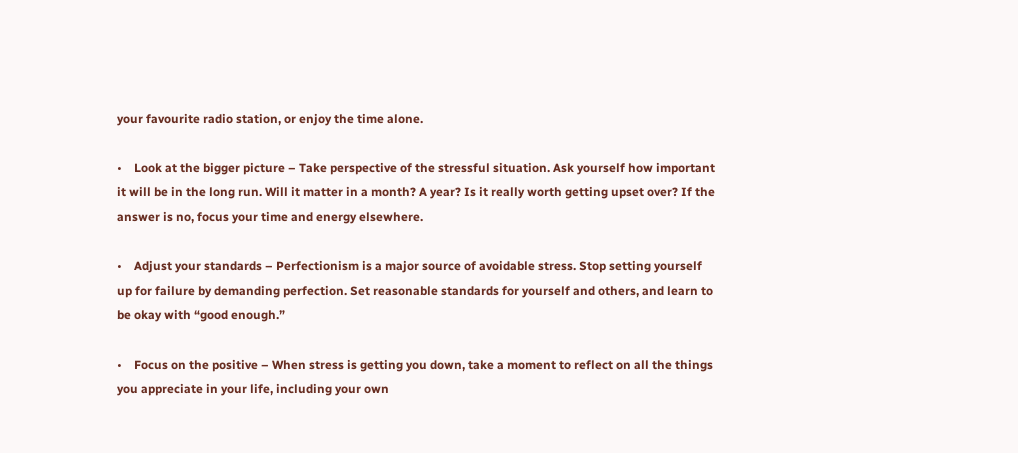your favourite radio station, or enjoy the time alone.

•    Look at the bigger picture – Take perspective of the stressful situation. Ask yourself how important it will be in the long run. Will it matter in a month? A year? Is it really worth getting upset over? If the answer is no, focus your time and energy elsewhere.

•    Adjust your standards – Perfectionism is a major source of avoidable stress. Stop setting yourself up for failure by demanding perfection. Set reasonable standards for yourself and others, and learn to be okay with “good enough.”

•    Focus on the positive – When stress is getting you down, take a moment to reflect on all the things you appreciate in your life, including your own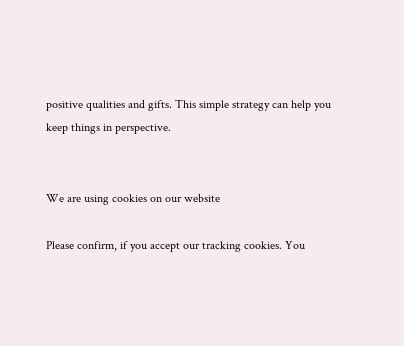positive qualities and gifts. This simple strategy can help you keep things in perspective.


We are using cookies on our website

Please confirm, if you accept our tracking cookies. You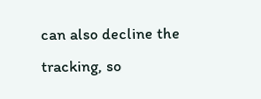can also decline the tracking, so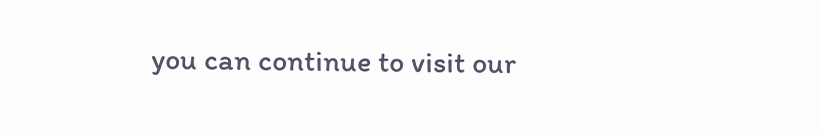you can continue to visit our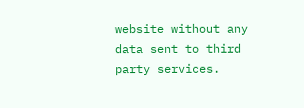website without any data sent to third party services.